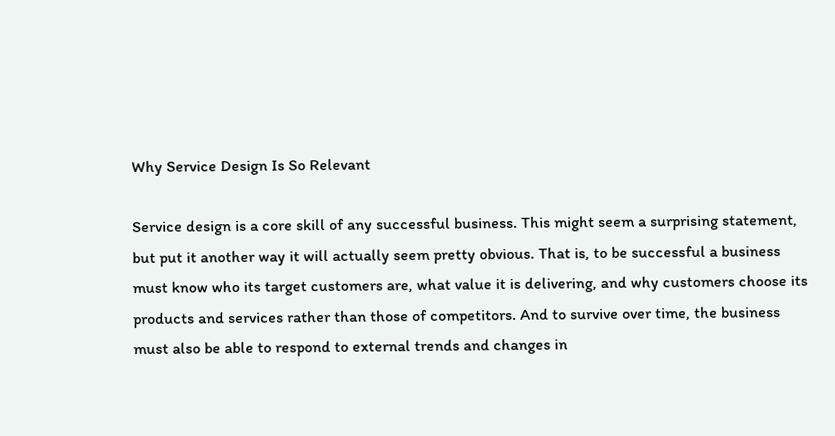Why Service Design Is So Relevant

Service design is a core skill of any successful business. This might seem a surprising statement, but put it another way it will actually seem pretty obvious. That is, to be successful a business must know who its target customers are, what value it is delivering, and why customers choose its products and services rather than those of competitors. And to survive over time, the business must also be able to respond to external trends and changes in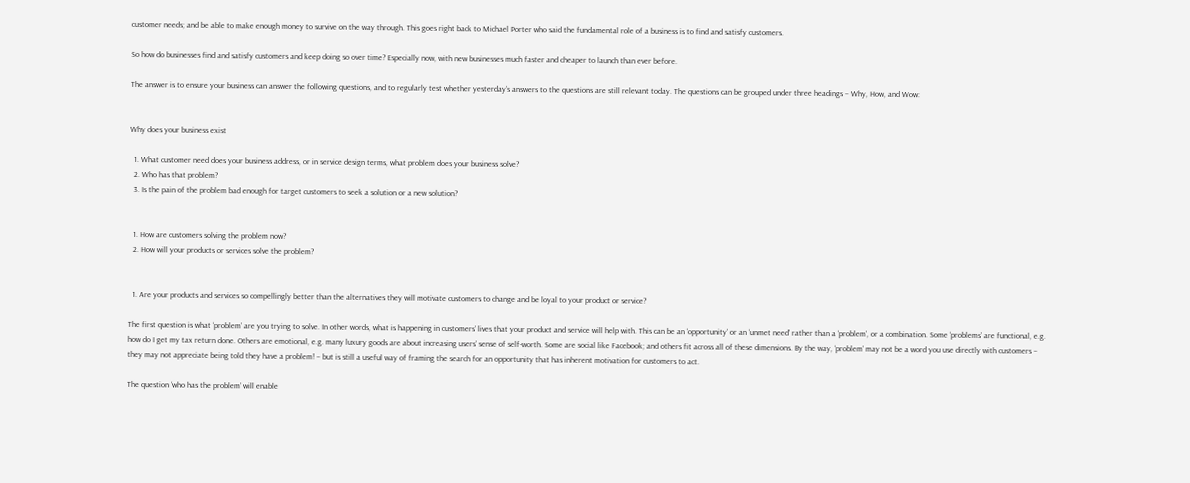customer needs; and be able to make enough money to survive on the way through. This goes right back to Michael Porter who said the fundamental role of a business is to find and satisfy customers.

So how do businesses find and satisfy customers and keep doing so over time? Especially now, with new businesses much faster and cheaper to launch than ever before.

The answer is to ensure your business can answer the following questions, and to regularly test whether yesterday’s answers to the questions are still relevant today. The questions can be grouped under three headings – Why, How, and Wow:


Why does your business exist

  1. What customer need does your business address, or in service design terms, what problem does your business solve?
  2. Who has that problem?
  3. Is the pain of the problem bad enough for target customers to seek a solution or a new solution?


  1. How are customers solving the problem now?
  2. How will your products or services solve the problem?


  1. Are your products and services so compellingly better than the alternatives they will motivate customers to change and be loyal to your product or service?

The first question is what ‘problem’ are you trying to solve. In other words, what is happening in customers’ lives that your product and service will help with. This can be an ‘opportunity’ or an ‘unmet need’ rather than a ‘problem’, or a combination. Some ‘problems’ are functional, e.g. how do I get my tax return done. Others are emotional, e.g. many luxury goods are about increasing users’ sense of self-worth. Some are social like Facebook; and others fit across all of these dimensions. By the way, ‘problem’ may not be a word you use directly with customers – they may not appreciate being told they have a problem! – but is still a useful way of framing the search for an opportunity that has inherent motivation for customers to act.

The question ‘who has the problem’ will enable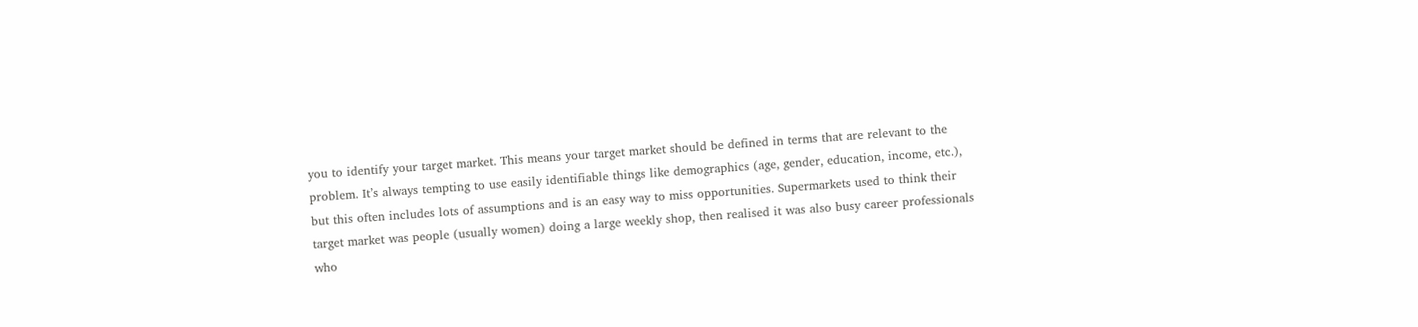you to identify your target market. This means your target market should be defined in terms that are relevant to the problem. It’s always tempting to use easily identifiable things like demographics (age, gender, education, income, etc.), but this often includes lots of assumptions and is an easy way to miss opportunities. Supermarkets used to think their target market was people (usually women) doing a large weekly shop, then realised it was also busy career professionals who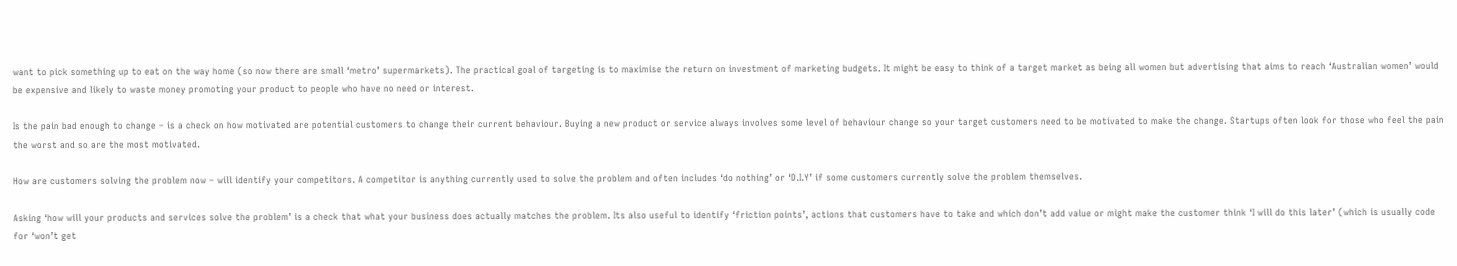want to pick something up to eat on the way home (so now there are small ‘metro’ supermarkets). The practical goal of targeting is to maximise the return on investment of marketing budgets. It might be easy to think of a target market as being all women but advertising that aims to reach ‘Australian women’ would be expensive and likely to waste money promoting your product to people who have no need or interest.

Is the pain bad enough to change – is a check on how motivated are potential customers to change their current behaviour. Buying a new product or service always involves some level of behaviour change so your target customers need to be motivated to make the change. Startups often look for those who feel the pain the worst and so are the most motivated.

How are customers solving the problem now – will identify your competitors. A competitor is anything currently used to solve the problem and often includes ‘do nothing’ or ‘D.I.Y’ if some customers currently solve the problem themselves.

Asking ‘how will your products and services solve the problem’ is a check that what your business does actually matches the problem. Its also useful to identify ‘friction points’, actions that customers have to take and which don’t add value or might make the customer think ‘I will do this later’ (which is usually code for ‘won’t get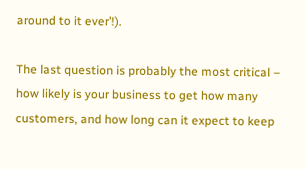around to it ever’!).

The last question is probably the most critical – how likely is your business to get how many customers, and how long can it expect to keep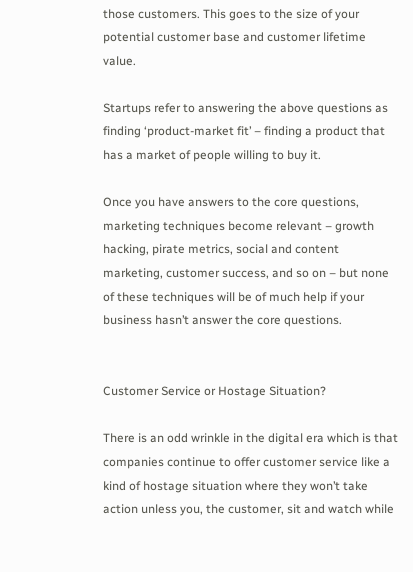those customers. This goes to the size of your potential customer base and customer lifetime value.

Startups refer to answering the above questions as finding ‘product-market fit’ – finding a product that has a market of people willing to buy it.

Once you have answers to the core questions, marketing techniques become relevant – growth hacking, pirate metrics, social and content marketing, customer success, and so on – but none of these techniques will be of much help if your business hasn’t answer the core questions.


Customer Service or Hostage Situation?

There is an odd wrinkle in the digital era which is that companies continue to offer customer service like a kind of hostage situation where they won’t take action unless you, the customer, sit and watch while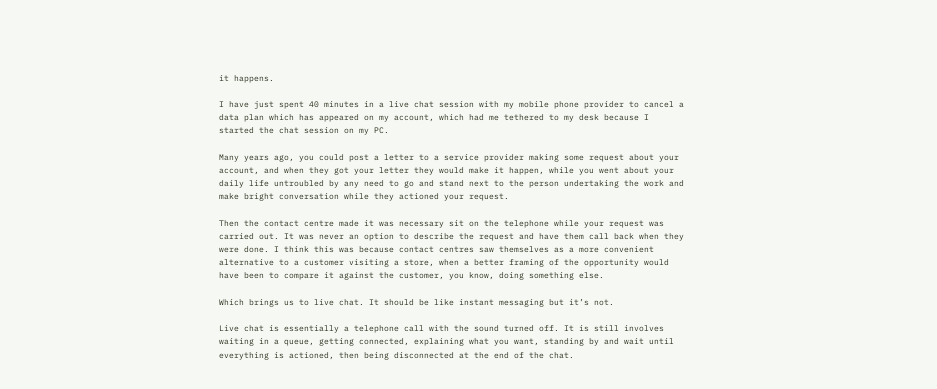it happens.

I have just spent 40 minutes in a live chat session with my mobile phone provider to cancel a data plan which has appeared on my account, which had me tethered to my desk because I started the chat session on my PC.

Many years ago, you could post a letter to a service provider making some request about your account, and when they got your letter they would make it happen, while you went about your daily life untroubled by any need to go and stand next to the person undertaking the work and make bright conversation while they actioned your request.

Then the contact centre made it was necessary sit on the telephone while your request was carried out. It was never an option to describe the request and have them call back when they were done. I think this was because contact centres saw themselves as a more convenient alternative to a customer visiting a store, when a better framing of the opportunity would have been to compare it against the customer, you know, doing something else.

Which brings us to live chat. It should be like instant messaging but it’s not.

Live chat is essentially a telephone call with the sound turned off. It is still involves waiting in a queue, getting connected, explaining what you want, standing by and wait until everything is actioned, then being disconnected at the end of the chat.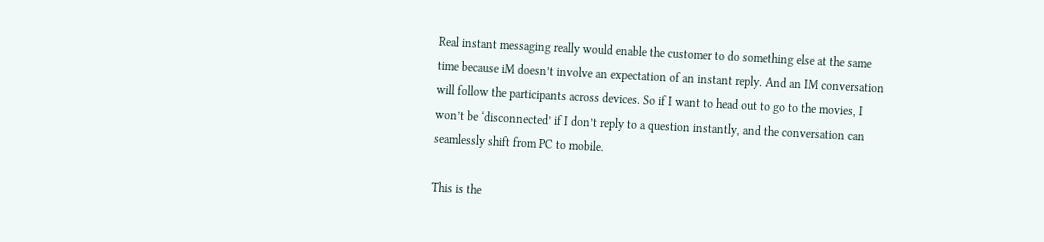Real instant messaging really would enable the customer to do something else at the same time because iM doesn’t involve an expectation of an instant reply. And an IM conversation will follow the participants across devices. So if I want to head out to go to the movies, I won’t be ‘disconnected’ if I don’t reply to a question instantly, and the conversation can seamlessly shift from PC to mobile.

This is the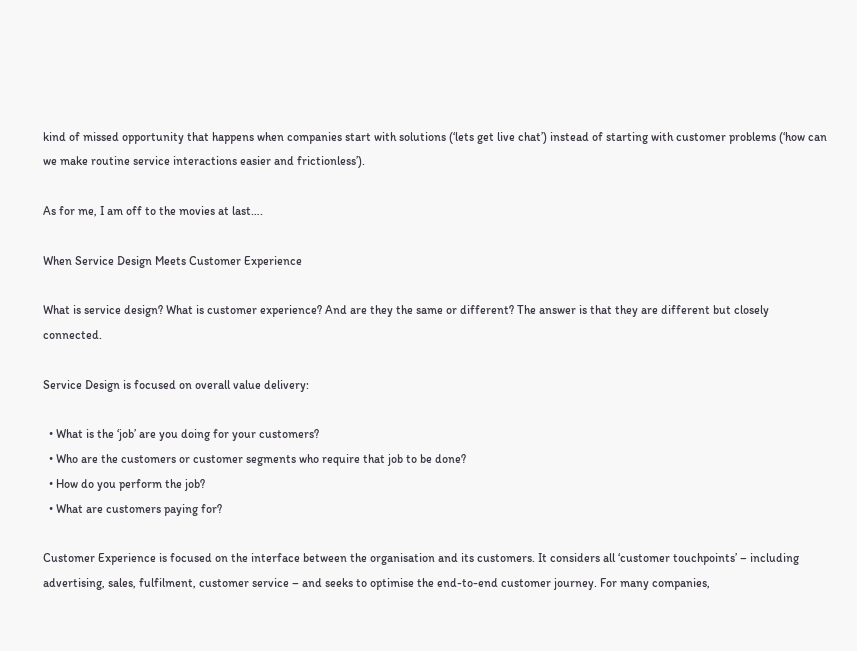kind of missed opportunity that happens when companies start with solutions (‘lets get live chat’) instead of starting with customer problems (‘how can we make routine service interactions easier and frictionless’).

As for me, I am off to the movies at last….

When Service Design Meets Customer Experience

What is service design? What is customer experience? And are they the same or different? The answer is that they are different but closely connected.

Service Design is focused on overall value delivery:

  • What is the ‘job’ are you doing for your customers?
  • Who are the customers or customer segments who require that job to be done?
  • How do you perform the job?
  • What are customers paying for?

Customer Experience is focused on the interface between the organisation and its customers. It considers all ‘customer touchpoints’ – including advertising, sales, fulfilment, customer service – and seeks to optimise the end-to-end customer journey. For many companies,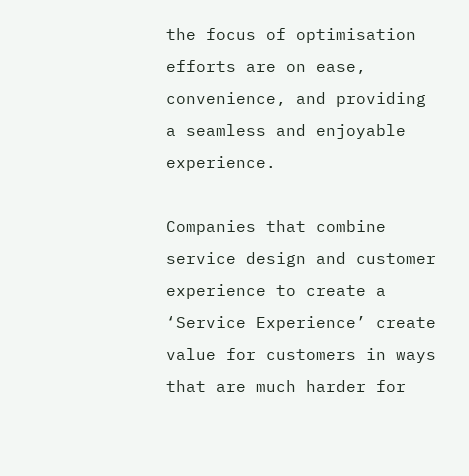the focus of optimisation efforts are on ease, convenience, and providing a seamless and enjoyable experience.

Companies that combine service design and customer experience to create a ‘Service Experience’ create value for customers in ways that are much harder for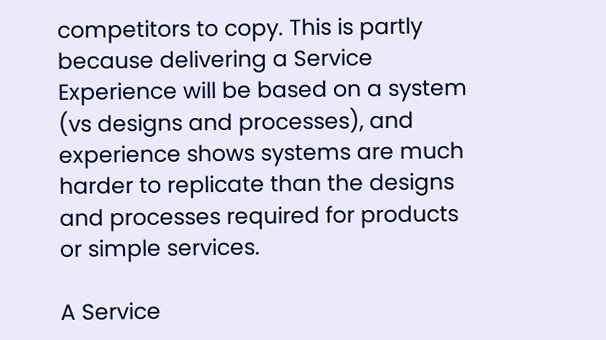competitors to copy. This is partly because delivering a Service Experience will be based on a system (vs designs and processes), and experience shows systems are much harder to replicate than the designs and processes required for products or simple services.

A Service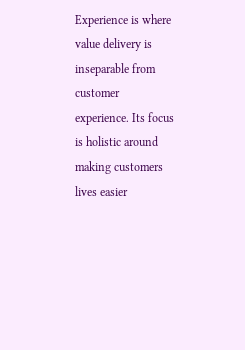Experience is where value delivery is inseparable from customer experience. Its focus is holistic around making customers lives easier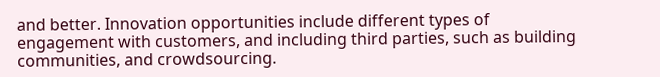and better. Innovation opportunities include different types of engagement with customers, and including third parties, such as building communities, and crowdsourcing.